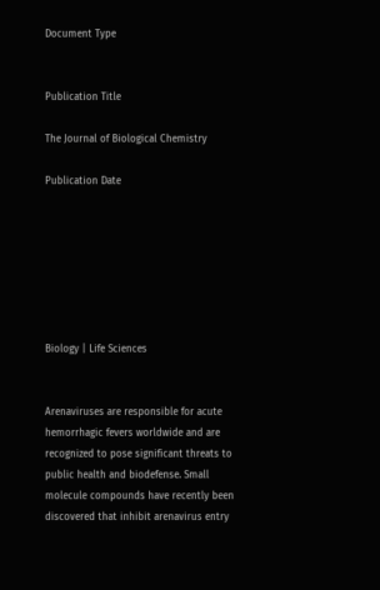Document Type


Publication Title

The Journal of Biological Chemistry

Publication Date







Biology | Life Sciences


Arenaviruses are responsible for acute hemorrhagic fevers worldwide and are recognized to pose significant threats to public health and biodefense. Small molecule compounds have recently been discovered that inhibit arenavirus entry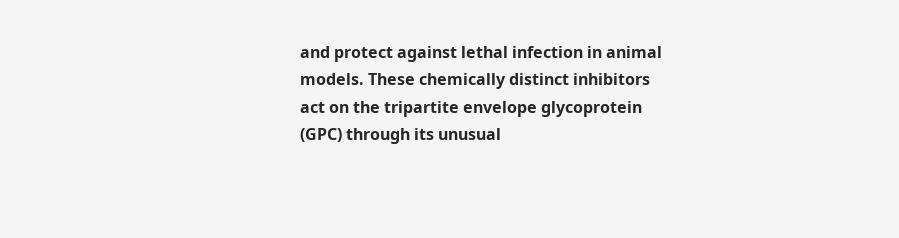and protect against lethal infection in animal models. These chemically distinct inhibitors act on the tripartite envelope glycoprotein (GPC) through its unusual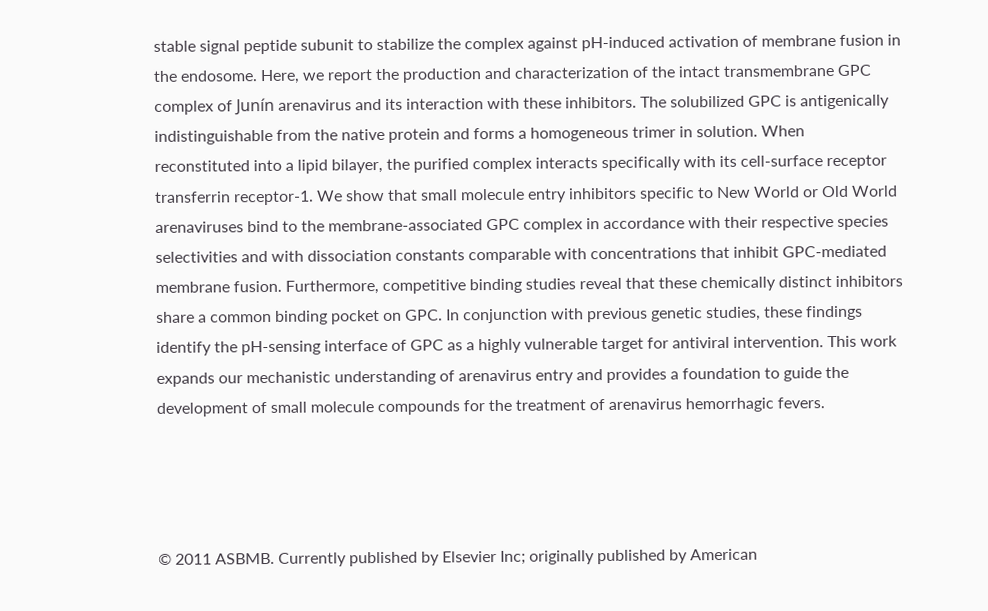stable signal peptide subunit to stabilize the complex against pH-induced activation of membrane fusion in the endosome. Here, we report the production and characterization of the intact transmembrane GPC complex of Junín arenavirus and its interaction with these inhibitors. The solubilized GPC is antigenically indistinguishable from the native protein and forms a homogeneous trimer in solution. When reconstituted into a lipid bilayer, the purified complex interacts specifically with its cell-surface receptor transferrin receptor-1. We show that small molecule entry inhibitors specific to New World or Old World arenaviruses bind to the membrane-associated GPC complex in accordance with their respective species selectivities and with dissociation constants comparable with concentrations that inhibit GPC-mediated membrane fusion. Furthermore, competitive binding studies reveal that these chemically distinct inhibitors share a common binding pocket on GPC. In conjunction with previous genetic studies, these findings identify the pH-sensing interface of GPC as a highly vulnerable target for antiviral intervention. This work expands our mechanistic understanding of arenavirus entry and provides a foundation to guide the development of small molecule compounds for the treatment of arenavirus hemorrhagic fevers.




© 2011 ASBMB. Currently published by Elsevier Inc; originally published by American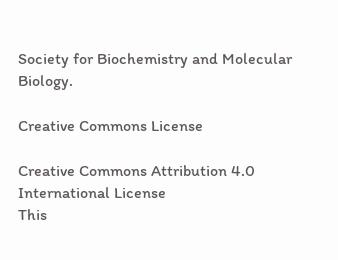Society for Biochemistry and Molecular Biology.

Creative Commons License

Creative Commons Attribution 4.0 International License
This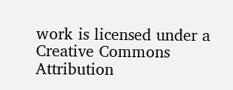work is licensed under a Creative Commons Attribution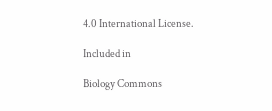4.0 International License.

Included in

Biology Commons